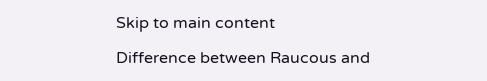Skip to main content

Difference between Raucous and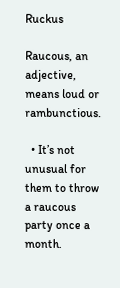Ruckus

Raucous, an adjective, means loud or rambunctious.

  • It’s not unusual for them to throw a raucous party once a month.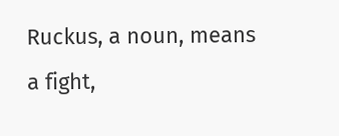Ruckus, a noun, means a fight,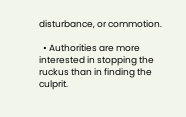disturbance, or commotion.

  • Authorities are more interested in stopping the ruckus than in finding the culprit.